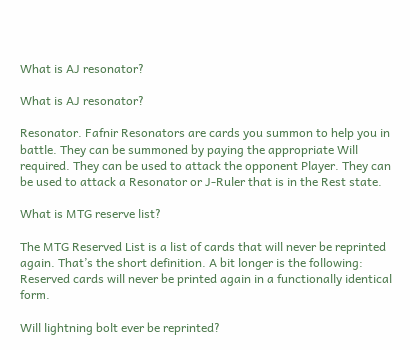What is AJ resonator?

What is AJ resonator?

Resonator. Fafnir Resonators are cards you summon to help you in battle. They can be summoned by paying the appropriate Will required. They can be used to attack the opponent Player. They can be used to attack a Resonator or J-Ruler that is in the Rest state.

What is MTG reserve list?

The MTG Reserved List is a list of cards that will never be reprinted again. That’s the short definition. A bit longer is the following: Reserved cards will never be printed again in a functionally identical form.

Will lightning bolt ever be reprinted?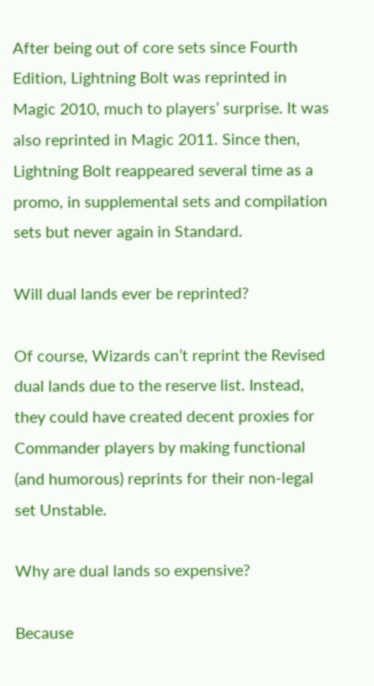After being out of core sets since Fourth Edition, Lightning Bolt was reprinted in Magic 2010, much to players’ surprise. It was also reprinted in Magic 2011. Since then, Lightning Bolt reappeared several time as a promo, in supplemental sets and compilation sets but never again in Standard.

Will dual lands ever be reprinted?

Of course, Wizards can’t reprint the Revised dual lands due to the reserve list. Instead, they could have created decent proxies for Commander players by making functional (and humorous) reprints for their non-legal set Unstable.

Why are dual lands so expensive?

Because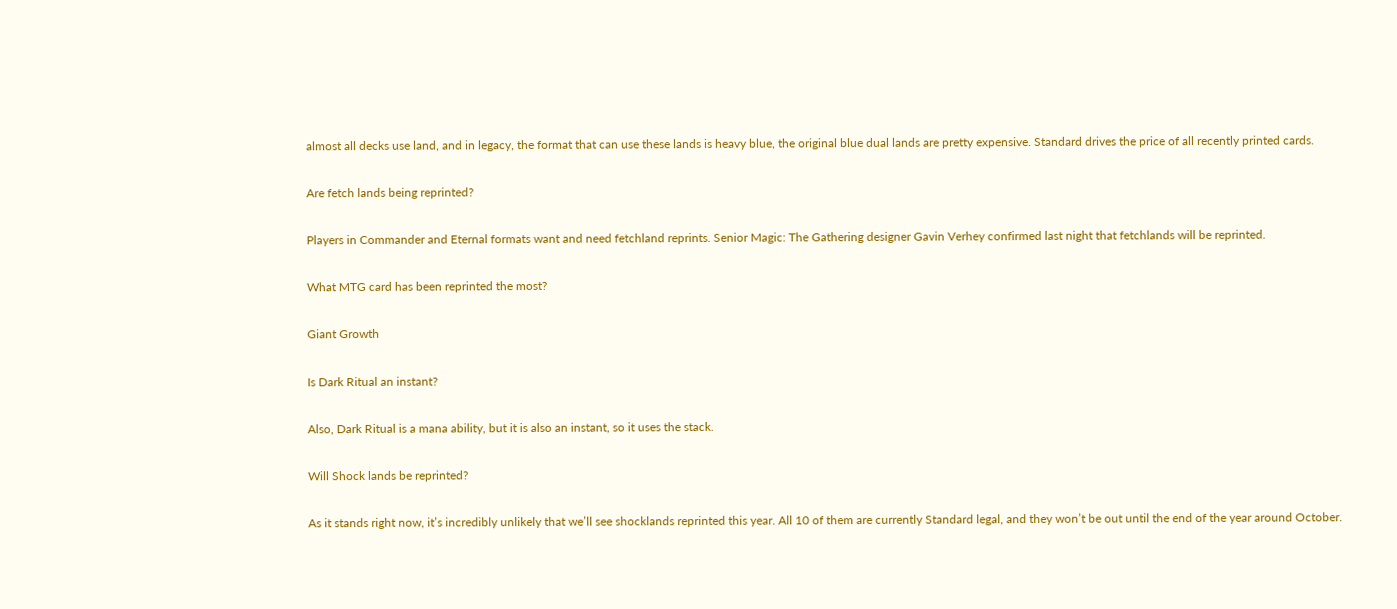almost all decks use land, and in legacy, the format that can use these lands is heavy blue, the original blue dual lands are pretty expensive. Standard drives the price of all recently printed cards.

Are fetch lands being reprinted?

Players in Commander and Eternal formats want and need fetchland reprints. Senior Magic: The Gathering designer Gavin Verhey confirmed last night that fetchlands will be reprinted.

What MTG card has been reprinted the most?

Giant Growth

Is Dark Ritual an instant?

Also, Dark Ritual is a mana ability, but it is also an instant, so it uses the stack.

Will Shock lands be reprinted?

As it stands right now, it’s incredibly unlikely that we’ll see shocklands reprinted this year. All 10 of them are currently Standard legal, and they won’t be out until the end of the year around October.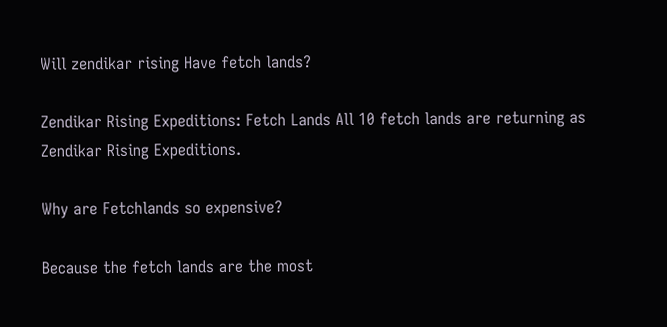Will zendikar rising Have fetch lands?

Zendikar Rising Expeditions: Fetch Lands All 10 fetch lands are returning as Zendikar Rising Expeditions.

Why are Fetchlands so expensive?

Because the fetch lands are the most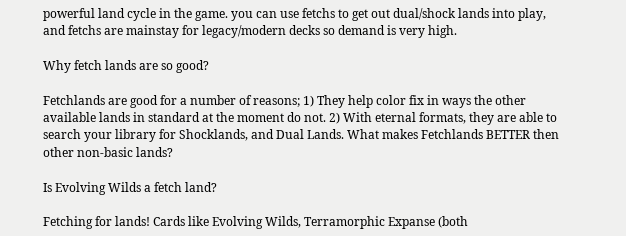powerful land cycle in the game. you can use fetchs to get out dual/shock lands into play, and fetchs are mainstay for legacy/modern decks so demand is very high.

Why fetch lands are so good?

Fetchlands are good for a number of reasons; 1) They help color fix in ways the other available lands in standard at the moment do not. 2) With eternal formats, they are able to search your library for Shocklands, and Dual Lands. What makes Fetchlands BETTER then other non-basic lands?

Is Evolving Wilds a fetch land?

Fetching for lands! Cards like Evolving Wilds, Terramorphic Expanse (both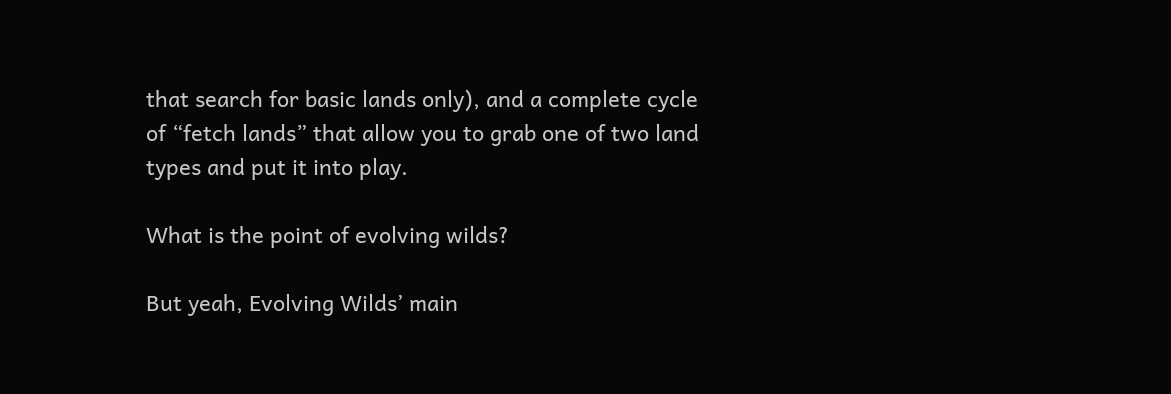that search for basic lands only), and a complete cycle of “fetch lands” that allow you to grab one of two land types and put it into play.

What is the point of evolving wilds?

But yeah, Evolving Wilds’ main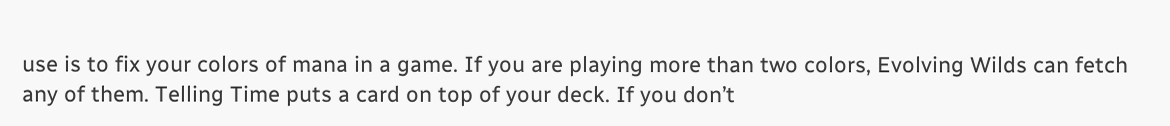use is to fix your colors of mana in a game. If you are playing more than two colors, Evolving Wilds can fetch any of them. Telling Time puts a card on top of your deck. If you don’t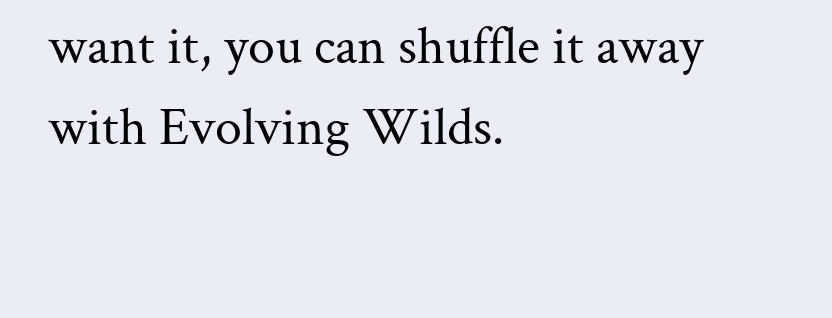want it, you can shuffle it away with Evolving Wilds.